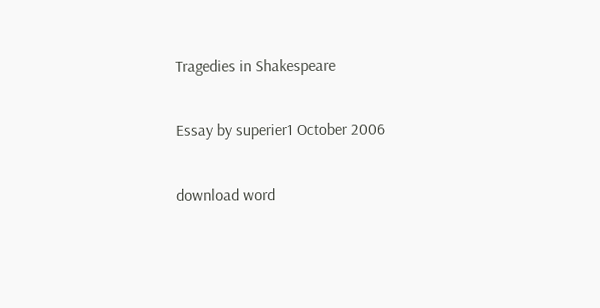Tragedies in Shakespeare

Essay by superier1 October 2006

download word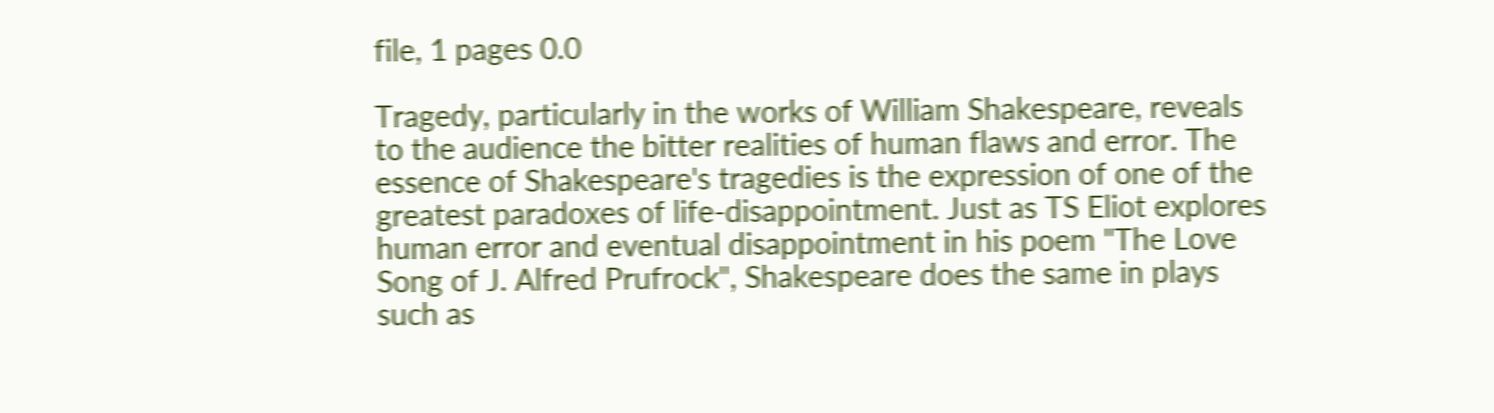file, 1 pages 0.0

Tragedy, particularly in the works of William Shakespeare, reveals to the audience the bitter realities of human flaws and error. The essence of Shakespeare's tragedies is the expression of one of the greatest paradoxes of life-disappointment. Just as TS Eliot explores human error and eventual disappointment in his poem "The Love Song of J. Alfred Prufrock", Shakespeare does the same in plays such as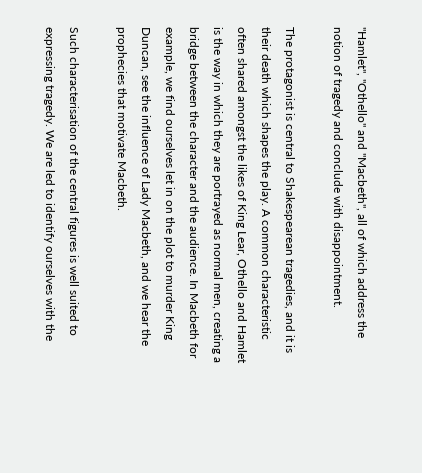"Hamlet", "Othello" and "Macbeth", all of which address the notion of tragedy and conclude with disappointment.

The protagonist is central to Shakespearean tragedies, and it is their death which shapes the play. A common characteristic often shared amongst the likes of King Lear, Othello and Hamlet is the way in which they are portrayed as normal men, creating a bridge between the character and the audience. In Macbeth for example, we find ourselves let in on the plot to murder King Duncan, see the influence of Lady Macbeth, and we hear the prophecies that motivate Macbeth.

Such characterisation of the central figures is well suited to expressing tragedy. We are led to identify ourselves with the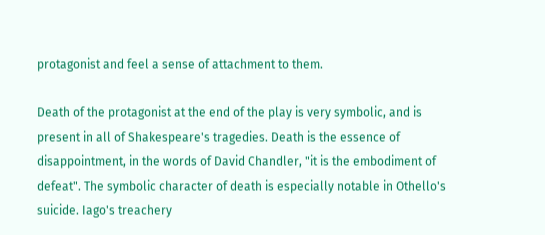protagonist and feel a sense of attachment to them.

Death of the protagonist at the end of the play is very symbolic, and is present in all of Shakespeare's tragedies. Death is the essence of disappointment, in the words of David Chandler, "it is the embodiment of defeat". The symbolic character of death is especially notable in Othello's suicide. Iago's treachery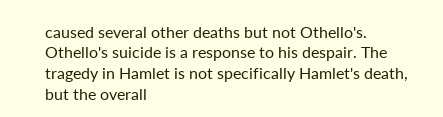caused several other deaths but not Othello's. Othello's suicide is a response to his despair. The tragedy in Hamlet is not specifically Hamlet's death, but the overall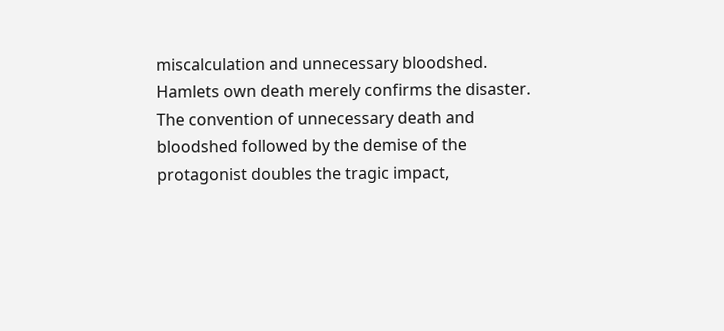miscalculation and unnecessary bloodshed. Hamlets own death merely confirms the disaster. The convention of unnecessary death and bloodshed followed by the demise of the protagonist doubles the tragic impact,